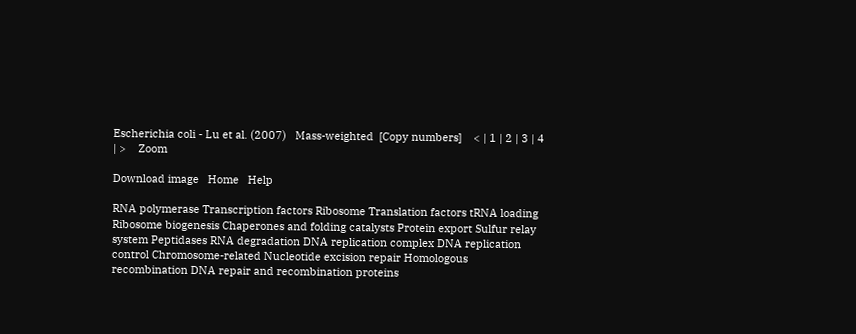Escherichia coli - Lu et al. (2007)   Mass-weighted  [Copy numbers]    < | 1 | 2 | 3 | 4 | >    Zoom

Download image   Home   Help

RNA polymerase Transcription factors Ribosome Translation factors tRNA loading Ribosome biogenesis Chaperones and folding catalysts Protein export Sulfur relay system Peptidases RNA degradation DNA replication complex DNA replication control Chromosome-related Nucleotide excision repair Homologous recombination DNA repair and recombination proteins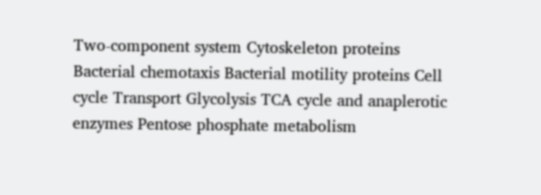Two-component system Cytoskeleton proteins Bacterial chemotaxis Bacterial motility proteins Cell cycle Transport Glycolysis TCA cycle and anaplerotic enzymes Pentose phosphate metabolism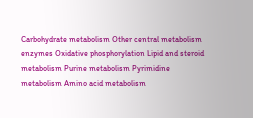Carbohydrate metabolism Other central metabolism enzymes Oxidative phosphorylation Lipid and steroid metabolism Purine metabolism Pyrimidine metabolism Amino acid metabolism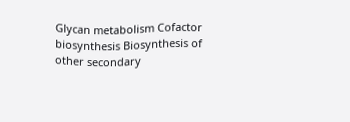Glycan metabolism Cofactor biosynthesis Biosynthesis of other secondary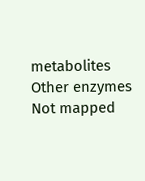metabolites Other enzymes Not mapped